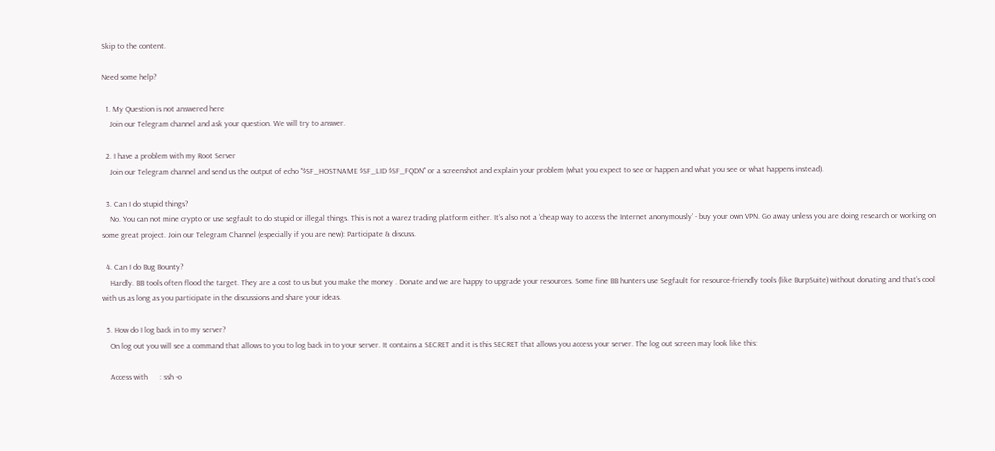Skip to the content.

Need some help?

  1. My Question is not answered here
    Join our Telegram channel and ask your question. We will try to answer.

  2. I have a problem with my Root Server
    Join our Telegram channel and send us the output of echo "$SF_HOSTNAME $SF_LID $SF_FQDN" or a screenshot and explain your problem (what you expect to see or happen and what you see or what happens instead).

  3. Can I do stupid things?
    No. You can not mine crypto or use segfault to do stupid or illegal things. This is not a warez trading platform either. It’s also not a ‘cheap way to access the Internet anonymously’ - buy your own VPN. Go away unless you are doing research or working on some great project. Join our Telegram Channel (especially if you are new): Participate & discuss.

  4. Can I do Bug Bounty?
    Hardly. BB tools often flood the target. They are a cost to us but you make the money . Donate and we are happy to upgrade your resources. Some fine BB hunters use Segfault for resource-friendly tools (like BurpSuite) without donating and that’s cool with us as long as you participate in the discussions and share your ideas.

  5. How do I log back in to my server?
    On log out you will see a command that allows to you to log back in to your server. It contains a SECRET and it is this SECRET that allows you access your server. The log out screen may look like this:

    Access with      : ssh -o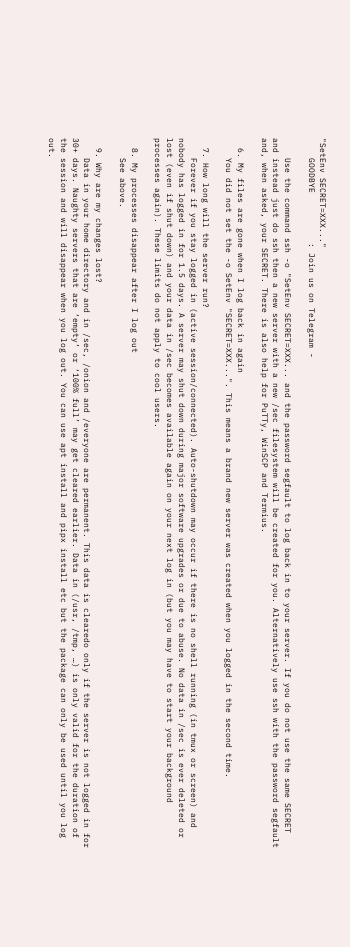"SetEnv SECRET=XXX..."
    GOODBYE          : Join us on Telegram -

    Use the command ssh -o "SetEnv SECRET=XXX... and the password segfault to log back in to your server. If you do not use the same SECRET and instead just do ssh then a new server with a new /sec filesystem will be created for you. Alternatively use ssh with the password segfault and, when asked, your SECRET. There is also help for PuTTy, WinSCP and Termius.

  6. My files are gone when I log back in again
    You did not set the -o SetEnv "SECRET=XXX...". This means a brand new server was created when you logged in the second time.

  7. How long will the server run?
    Forever if you stay logged in (active session/connected). Auto-shutdown may occur if there is no shell running (in tmux or screen) and nobody has logged in for 1.5 days. A server may shut down during major software upgrades or due to abuse. No data in /sec is ever deleted or lost (even if shut down) and your data in /sec becomes available again on your next log in (but you may have to start your background processes again). These limits do not apply to cool users.

  8. My processes disappear after I log out
    See above.

  9. Why are my changes lost?
    Data in your home directory and in /sec, /onion and /everyone are permanent. This data is clearedo only if the server is not logged in for 30+ days. Naughty servers that are ‘empty’ or ‘100% full’ may get cleared earlier. Data in (/usr, /tmp, …) is only valid for the duration of the session and will disappear when you log out. You can use apt install and pipx install etc but the package can only be used until you log out.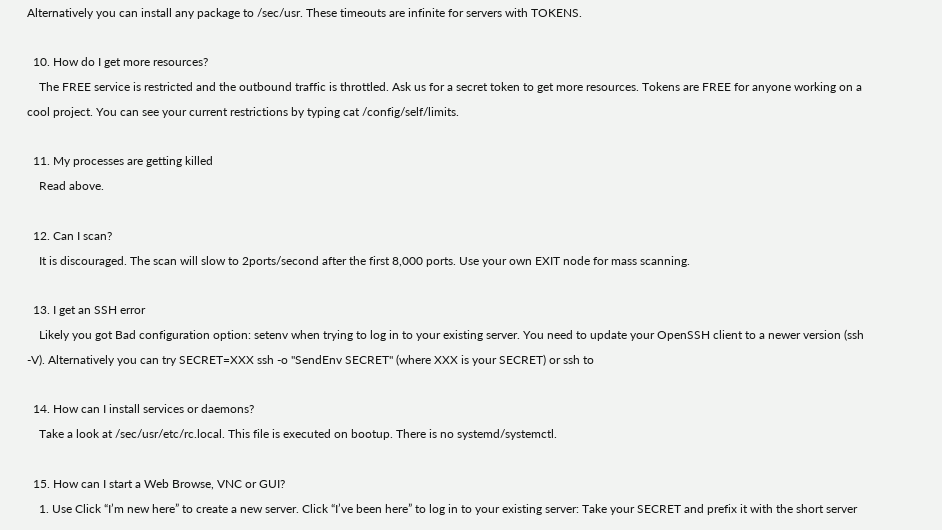Alternatively you can install any package to /sec/usr. These timeouts are infinite for servers with TOKENS.

  10. How do I get more resources?
    The FREE service is restricted and the outbound traffic is throttled. Ask us for a secret token to get more resources. Tokens are FREE for anyone working on a cool project. You can see your current restrictions by typing cat /config/self/limits.

  11. My processes are getting killed
    Read above.

  12. Can I scan?
    It is discouraged. The scan will slow to 2ports/second after the first 8,000 ports. Use your own EXIT node for mass scanning.

  13. I get an SSH error
    Likely you got Bad configuration option: setenv when trying to log in to your existing server. You need to update your OpenSSH client to a newer version (ssh -V). Alternatively you can try SECRET=XXX ssh -o "SendEnv SECRET" (where XXX is your SECRET) or ssh to

  14. How can I install services or daemons?
    Take a look at /sec/usr/etc/rc.local. This file is executed on bootup. There is no systemd/systemctl.

  15. How can I start a Web Browse, VNC or GUI?
    1. Use Click “I’m new here” to create a new server. Click “I’ve been here” to log in to your existing server: Take your SECRET and prefix it with the short server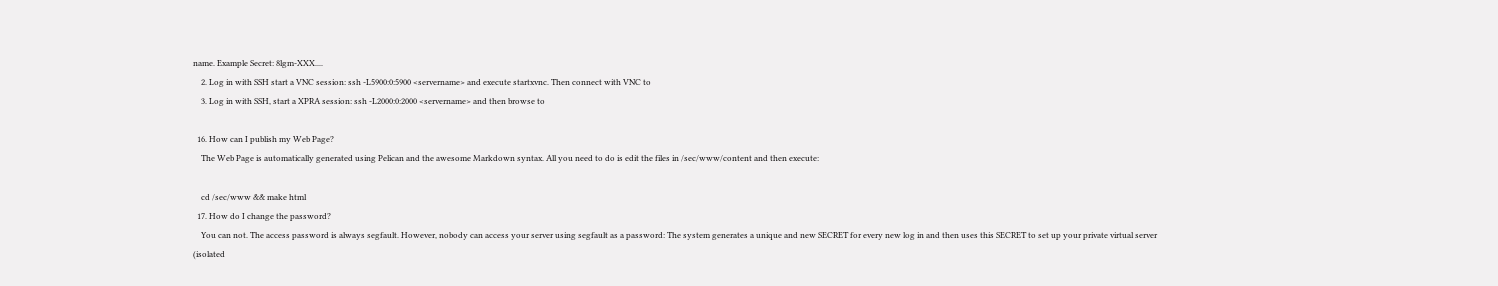name. Example Secret: 8lgm-XXX....
    2. Log in with SSH start a VNC session: ssh -L5900:0:5900 <servername> and execute startxvnc. Then connect with VNC to
    3. Log in with SSH, start a XPRA session: ssh -L2000:0:2000 <servername> and then browse to

  16. How can I publish my Web Page?
    The Web Page is automatically generated using Pelican and the awesome Markdown syntax. All you need to do is edit the files in /sec/www/content and then execute:

    cd /sec/www && make html
  17. How do I change the password?
    You can not. The access password is always segfault. However, nobody can access your server using segfault as a password: The system generates a unique and new SECRET for every new log in and then uses this SECRET to set up your private virtual server (isolated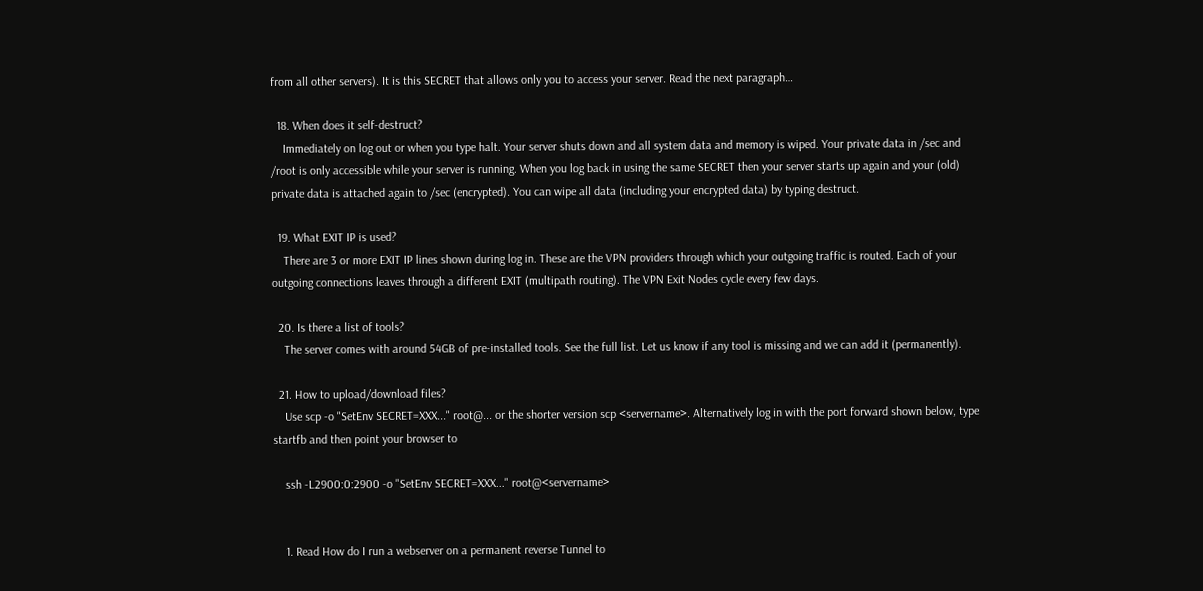from all other servers). It is this SECRET that allows only you to access your server. Read the next paragraph…

  18. When does it self-destruct?
    Immediately on log out or when you type halt. Your server shuts down and all system data and memory is wiped. Your private data in /sec and /root is only accessible while your server is running. When you log back in using the same SECRET then your server starts up again and your (old) private data is attached again to /sec (encrypted). You can wipe all data (including your encrypted data) by typing destruct.

  19. What EXIT IP is used?
    There are 3 or more EXIT IP lines shown during log in. These are the VPN providers through which your outgoing traffic is routed. Each of your outgoing connections leaves through a different EXIT (multipath routing). The VPN Exit Nodes cycle every few days.

  20. Is there a list of tools?
    The server comes with around 54GB of pre-installed tools. See the full list. Let us know if any tool is missing and we can add it (permanently).

  21. How to upload/download files?
    Use scp -o "SetEnv SECRET=XXX..." root@... or the shorter version scp <servername>. Alternatively log in with the port forward shown below, type startfb and then point your browser to

    ssh -L2900:0:2900 -o "SetEnv SECRET=XXX..." root@<servername>


    1. Read How do I run a webserver on a permanent reverse Tunnel to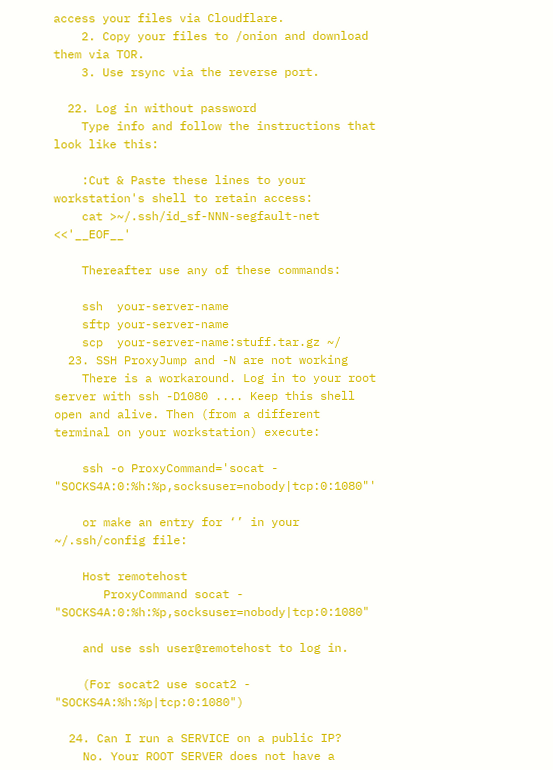access your files via Cloudflare.
    2. Copy your files to /onion and download them via TOR.
    3. Use rsync via the reverse port.

  22. Log in without password
    Type info and follow the instructions that look like this:

    :Cut & Paste these lines to your workstation's shell to retain access:
    cat >~/.ssh/id_sf-NNN-segfault-net <<'__EOF__'

    Thereafter use any of these commands:

    ssh  your-server-name
    sftp your-server-name
    scp  your-server-name:stuff.tar.gz ~/
  23. SSH ProxyJump and -N are not working
    There is a workaround. Log in to your root server with ssh -D1080 .... Keep this shell open and alive. Then (from a different terminal on your workstation) execute:

    ssh -o ProxyCommand='socat - "SOCKS4A:0:%h:%p,socksuser=nobody|tcp:0:1080"'

    or make an entry for ‘’ in your ~/.ssh/config file:

    Host remotehost
       ProxyCommand socat - "SOCKS4A:0:%h:%p,socksuser=nobody|tcp:0:1080"

    and use ssh user@remotehost to log in.

    (For socat2 use socat2 - "SOCKS4A:%h:%p|tcp:0:1080")

  24. Can I run a SERVICE on a public IP?
    No. Your ROOT SERVER does not have a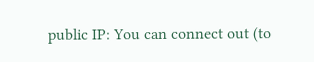public IP: You can connect out (to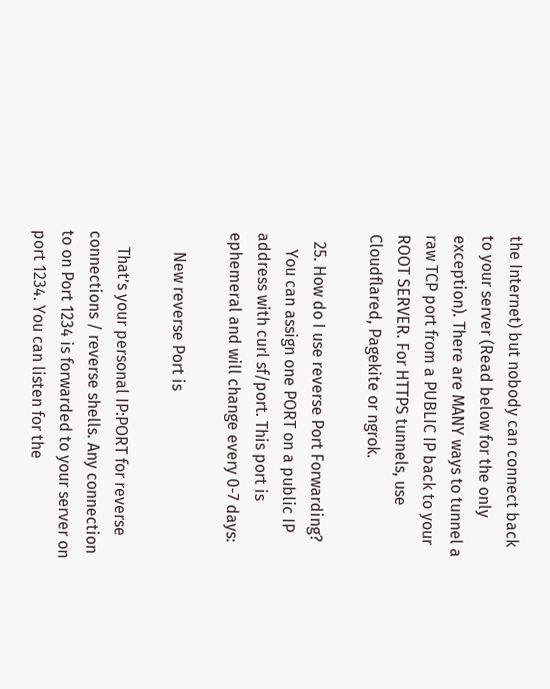the Internet) but nobody can connect back to your server (Read below for the only exception). There are MANY ways to tunnel a raw TCP port from a PUBLIC IP back to your ROOT SERVER. For HTTPS tunnels, use Cloudflared, Pagekite or ngrok.

  25. How do I use reverse Port Forwarding?
    You can assign one PORT on a public IP address with curl sf/port. This port is ephemeral and will change every 0-7 days:

     New reverse Port is

    That’s your personal IP:PORT for reverse connections / reverse shells. Any connection to on Port 1234 is forwarded to your server on port 1234. You can listen for the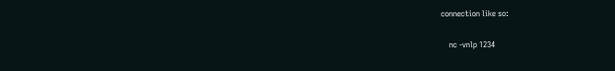connection like so:

    nc -vnlp 1234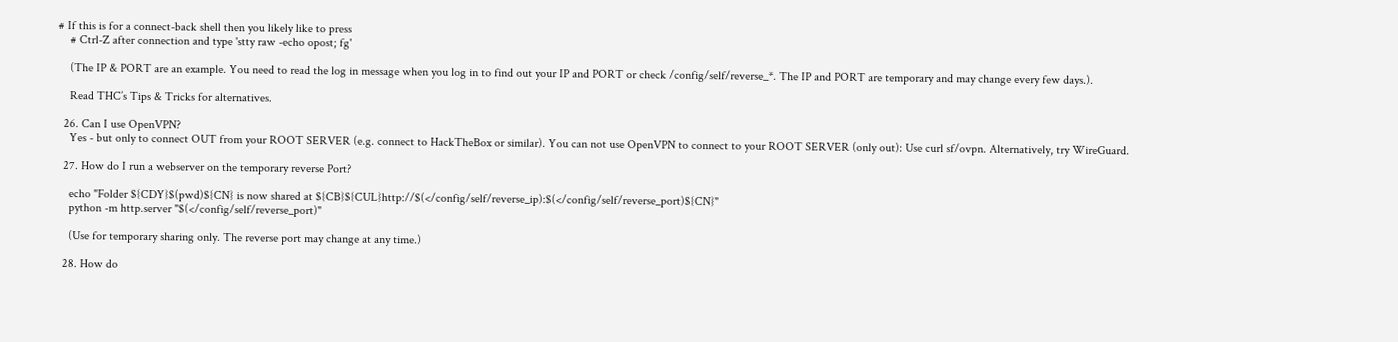# If this is for a connect-back shell then you likely like to press
    # Ctrl-Z after connection and type 'stty raw -echo opost; fg'

    (The IP & PORT are an example. You need to read the log in message when you log in to find out your IP and PORT or check /config/self/reverse_*. The IP and PORT are temporary and may change every few days.).

    Read THC’s Tips & Tricks for alternatives.

  26. Can I use OpenVPN?
    Yes - but only to connect OUT from your ROOT SERVER (e.g. connect to HackTheBox or similar). You can not use OpenVPN to connect to your ROOT SERVER (only out): Use curl sf/ovpn. Alternatively, try WireGuard.

  27. How do I run a webserver on the temporary reverse Port?

    echo "Folder ${CDY}$(pwd)${CN} is now shared at ${CB}${CUL}http://$(</config/self/reverse_ip):$(</config/self/reverse_port)${CN}"
    python -m http.server "$(</config/self/reverse_port)"

    (Use for temporary sharing only. The reverse port may change at any time.)

  28. How do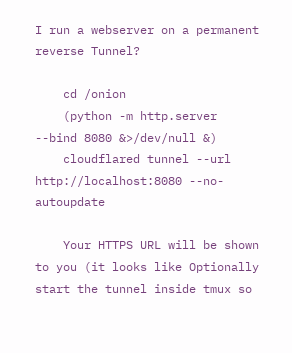I run a webserver on a permanent reverse Tunnel?

    cd /onion
    (python -m http.server --bind 8080 &>/dev/null &)
    cloudflared tunnel --url http://localhost:8080 --no-autoupdate

    Your HTTPS URL will be shown to you (it looks like Optionally start the tunnel inside tmux so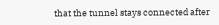that the tunnel stays connected after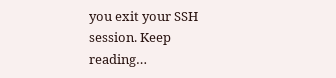you exit your SSH session. Keep reading…